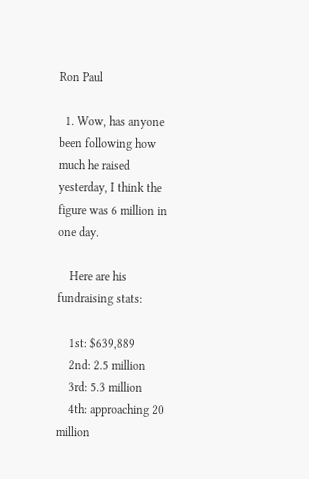Ron Paul

  1. Wow, has anyone been following how much he raised yesterday, I think the figure was 6 million in one day.

    Here are his fundraising stats:

    1st: $639,889
    2nd: 2.5 million
    3rd: 5.3 million
    4th: approaching 20 million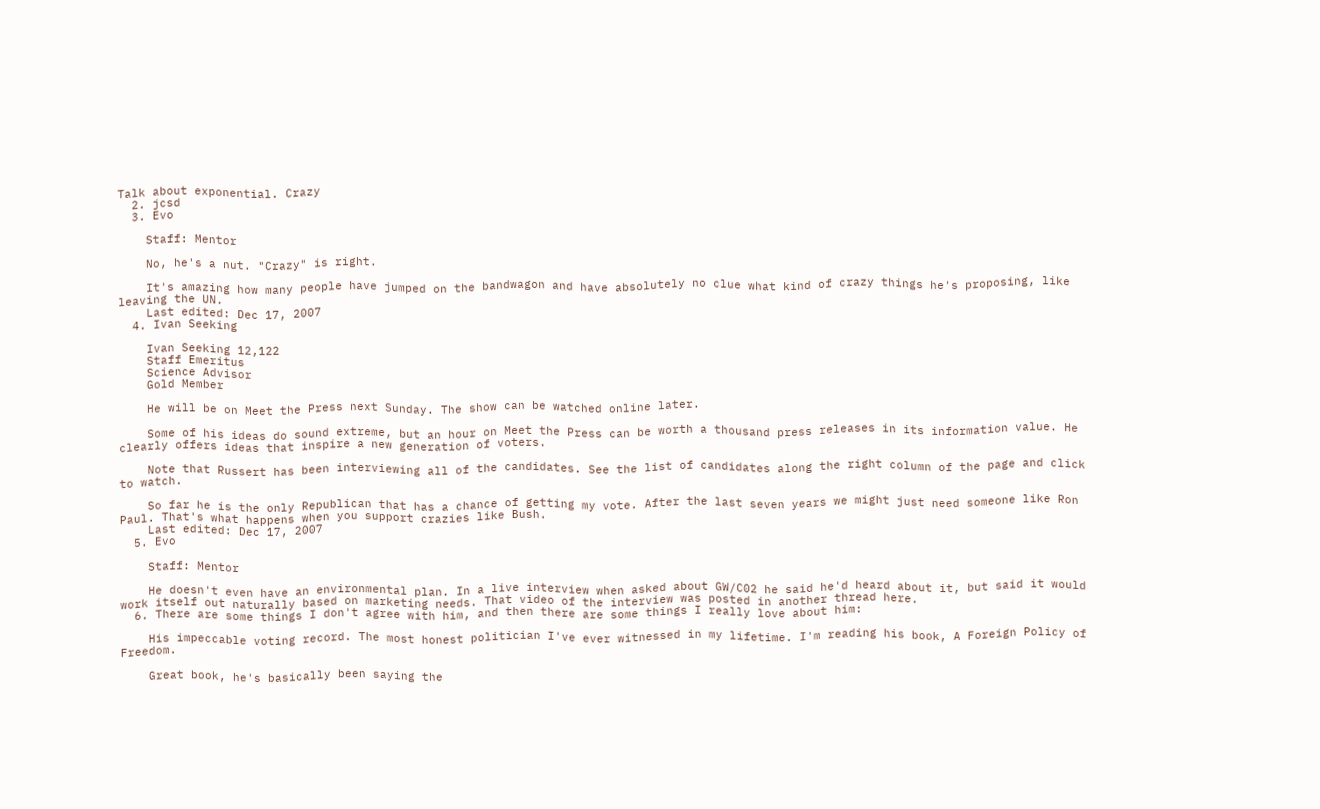Talk about exponential. Crazy
  2. jcsd
  3. Evo

    Staff: Mentor

    No, he's a nut. "Crazy" is right.

    It's amazing how many people have jumped on the bandwagon and have absolutely no clue what kind of crazy things he's proposing, like leaving the UN.
    Last edited: Dec 17, 2007
  4. Ivan Seeking

    Ivan Seeking 12,122
    Staff Emeritus
    Science Advisor
    Gold Member

    He will be on Meet the Press next Sunday. The show can be watched online later.

    Some of his ideas do sound extreme, but an hour on Meet the Press can be worth a thousand press releases in its information value. He clearly offers ideas that inspire a new generation of voters.

    Note that Russert has been interviewing all of the candidates. See the list of candidates along the right column of the page and click to watch.

    So far he is the only Republican that has a chance of getting my vote. After the last seven years we might just need someone like Ron Paul. That's what happens when you support crazies like Bush.
    Last edited: Dec 17, 2007
  5. Evo

    Staff: Mentor

    He doesn't even have an environmental plan. In a live interview when asked about GW/C02 he said he'd heard about it, but said it would work itself out naturally based on marketing needs. That video of the interview was posted in another thread here.
  6. There are some things I don't agree with him, and then there are some things I really love about him:

    His impeccable voting record. The most honest politician I've ever witnessed in my lifetime. I'm reading his book, A Foreign Policy of Freedom.

    Great book, he's basically been saying the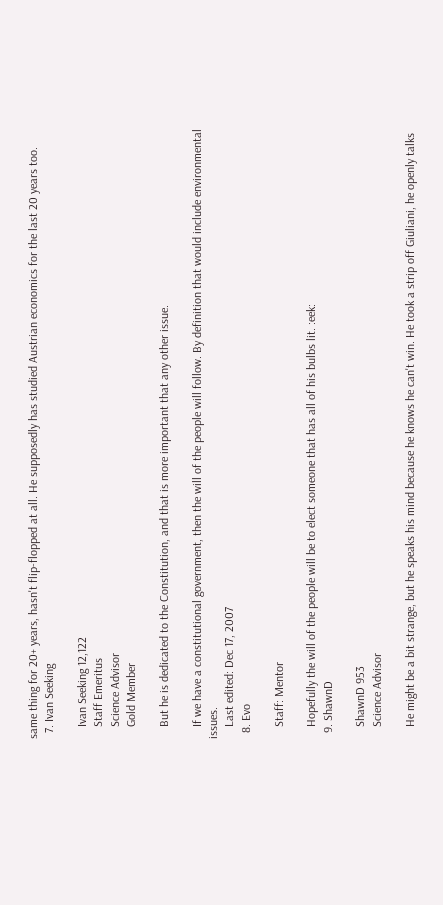same thing for 20+ years, hasn't flip-flopped at all. He supposedly has studied Austrian economics for the last 20 years too.
  7. Ivan Seeking

    Ivan Seeking 12,122
    Staff Emeritus
    Science Advisor
    Gold Member

    But he is dedicated to the Constitution, and that is more important that any other issue.

    If we have a constitutional government, then the will of the people will follow. By definition that would include environmental issues.
    Last edited: Dec 17, 2007
  8. Evo

    Staff: Mentor

    Hopefully the will of the people will be to elect someone that has all of his bulbs lit. :eek:
  9. ShawnD

    ShawnD 953
    Science Advisor

    He might be a bit strange, but he speaks his mind because he knows he can't win. He took a strip off Giuliani, he openly talks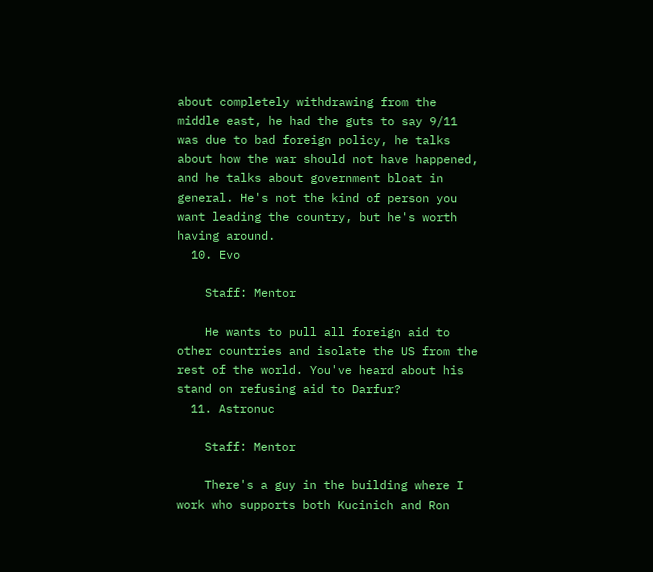about completely withdrawing from the middle east, he had the guts to say 9/11 was due to bad foreign policy, he talks about how the war should not have happened, and he talks about government bloat in general. He's not the kind of person you want leading the country, but he's worth having around.
  10. Evo

    Staff: Mentor

    He wants to pull all foreign aid to other countries and isolate the US from the rest of the world. You've heard about his stand on refusing aid to Darfur?
  11. Astronuc

    Staff: Mentor

    There's a guy in the building where I work who supports both Kucinich and Ron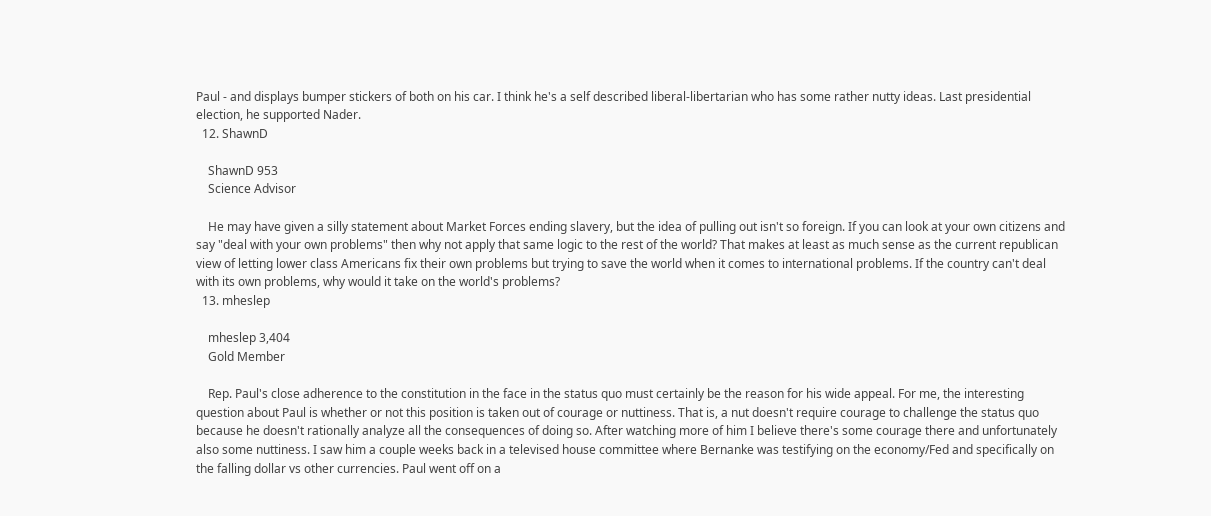Paul - and displays bumper stickers of both on his car. I think he's a self described liberal-libertarian who has some rather nutty ideas. Last presidential election, he supported Nader.
  12. ShawnD

    ShawnD 953
    Science Advisor

    He may have given a silly statement about Market Forces ending slavery, but the idea of pulling out isn't so foreign. If you can look at your own citizens and say "deal with your own problems" then why not apply that same logic to the rest of the world? That makes at least as much sense as the current republican view of letting lower class Americans fix their own problems but trying to save the world when it comes to international problems. If the country can't deal with its own problems, why would it take on the world's problems?
  13. mheslep

    mheslep 3,404
    Gold Member

    Rep. Paul's close adherence to the constitution in the face in the status quo must certainly be the reason for his wide appeal. For me, the interesting question about Paul is whether or not this position is taken out of courage or nuttiness. That is, a nut doesn't require courage to challenge the status quo because he doesn't rationally analyze all the consequences of doing so. After watching more of him I believe there's some courage there and unfortunately also some nuttiness. I saw him a couple weeks back in a televised house committee where Bernanke was testifying on the economy/Fed and specifically on the falling dollar vs other currencies. Paul went off on a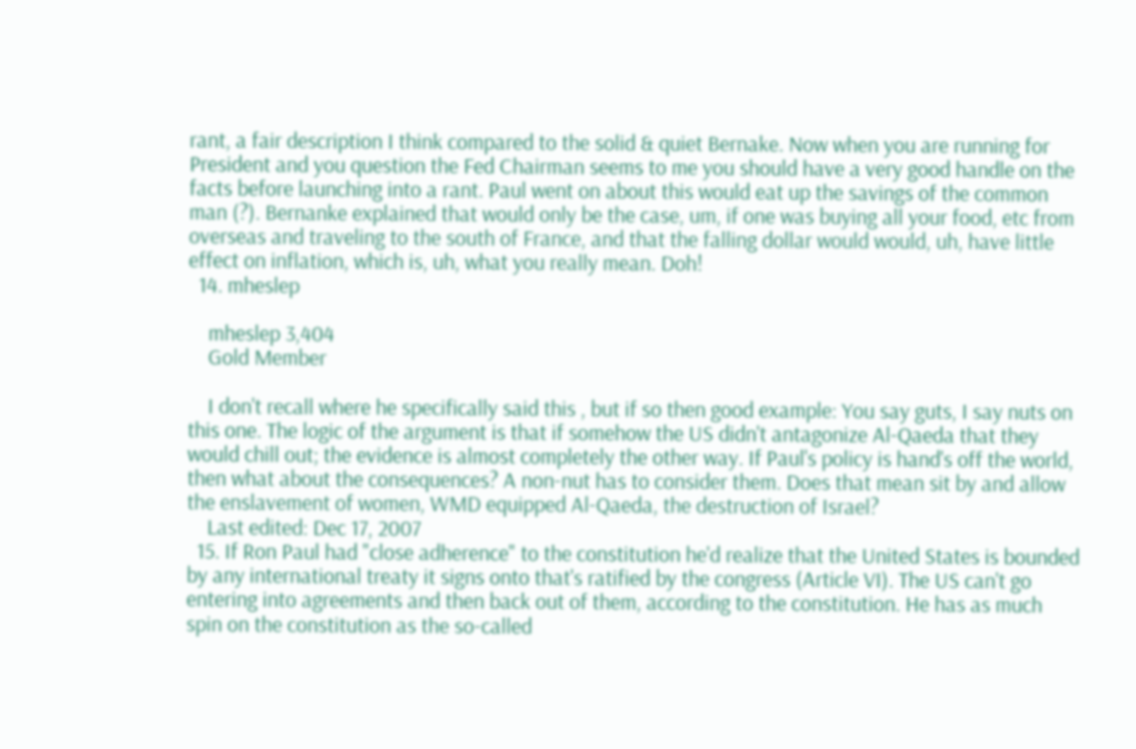rant, a fair description I think compared to the solid & quiet Bernake. Now when you are running for President and you question the Fed Chairman seems to me you should have a very good handle on the facts before launching into a rant. Paul went on about this would eat up the savings of the common man (?). Bernanke explained that would only be the case, um, if one was buying all your food, etc from overseas and traveling to the south of France, and that the falling dollar would would, uh, have little effect on inflation, which is, uh, what you really mean. Doh!
  14. mheslep

    mheslep 3,404
    Gold Member

    I don't recall where he specifically said this , but if so then good example: You say guts, I say nuts on this one. The logic of the argument is that if somehow the US didn't antagonize Al-Qaeda that they would chill out; the evidence is almost completely the other way. If Paul's policy is hand's off the world, then what about the consequences? A non-nut has to consider them. Does that mean sit by and allow the enslavement of women, WMD equipped Al-Qaeda, the destruction of Israel?
    Last edited: Dec 17, 2007
  15. If Ron Paul had "close adherence" to the constitution he'd realize that the United States is bounded by any international treaty it signs onto that's ratified by the congress (Article VI). The US can't go entering into agreements and then back out of them, according to the constitution. He has as much spin on the constitution as the so-called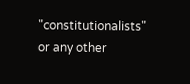"constitutionalists" or any other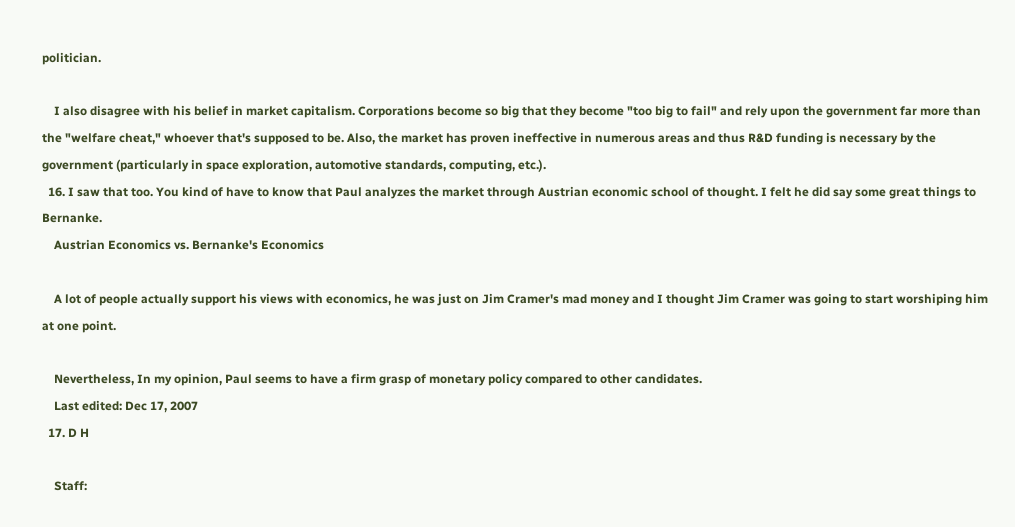politician.

    I also disagree with his belief in market capitalism. Corporations become so big that they become "too big to fail" and rely upon the government far more than the "welfare cheat," whoever that's supposed to be. Also, the market has proven ineffective in numerous areas and thus R&D funding is necessary by the government (particularly in space exploration, automotive standards, computing, etc.).
  16. I saw that too. You kind of have to know that Paul analyzes the market through Austrian economic school of thought. I felt he did say some great things to Bernanke.
    Austrian Economics vs. Bernanke's Economics

    A lot of people actually support his views with economics, he was just on Jim Cramer's mad money and I thought Jim Cramer was going to start worshiping him at one point.

    Nevertheless, In my opinion, Paul seems to have a firm grasp of monetary policy compared to other candidates.
    Last edited: Dec 17, 2007
  17. D H

    Staff: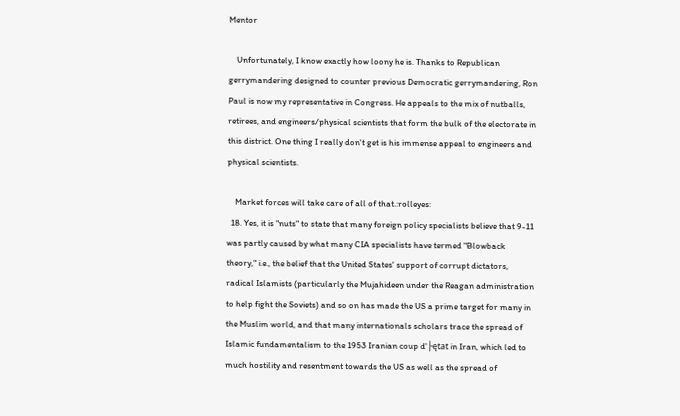Mentor

    Unfortunately, I know exactly how loony he is. Thanks to Republican gerrymandering designed to counter previous Democratic gerrymandering, Ron Paul is now my representative in Congress. He appeals to the mix of nutballs, retirees, and engineers/physical scientists that form the bulk of the electorate in this district. One thing I really don't get is his immense appeal to engineers and physical scientists.

    Market forces will take care of all of that.:rolleyes:
  18. Yes, it is "nuts" to state that many foreign policy specialists believe that 9-11 was partly caused by what many CIA specialists have termed "Blowback theory," i.e., the belief that the United States' support of corrupt dictators, radical Islamists (particularly the Mujahideen under the Reagan administration to help fight the Soviets) and so on has made the US a prime target for many in the Muslim world, and that many internationals scholars trace the spread of Islamic fundamentalism to the 1953 Iranian coup d'├ętat in Iran, which led to much hostility and resentment towards the US as well as the spread of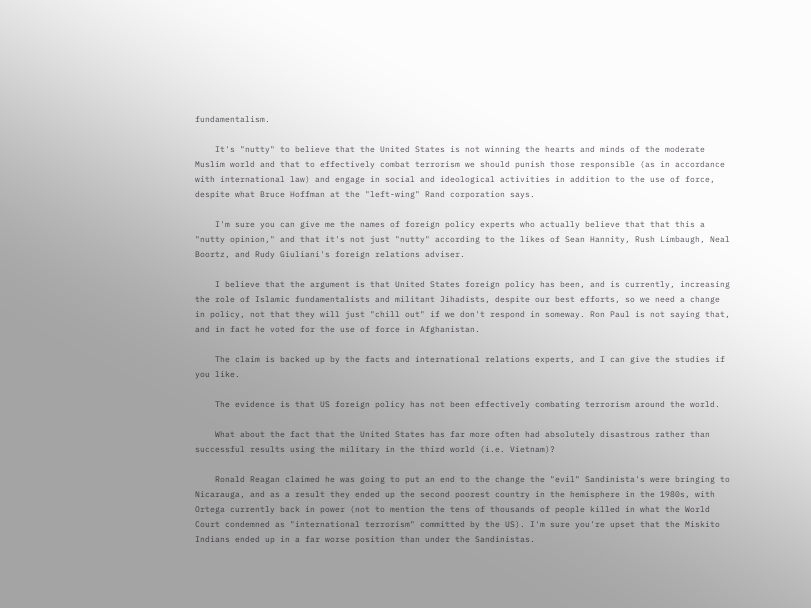fundamentalism.

    It's "nutty" to believe that the United States is not winning the hearts and minds of the moderate Muslim world and that to effectively combat terrorism we should punish those responsible (as in accordance with international law) and engage in social and ideological activities in addition to the use of force, despite what Bruce Hoffman at the "left-wing" Rand corporation says.

    I'm sure you can give me the names of foreign policy experts who actually believe that that this a "nutty opinion," and that it's not just "nutty" according to the likes of Sean Hannity, Rush Limbaugh, Neal Boortz, and Rudy Giuliani's foreign relations adviser.

    I believe that the argument is that United States foreign policy has been, and is currently, increasing the role of Islamic fundamentalists and militant Jihadists, despite our best efforts, so we need a change in policy, not that they will just "chill out" if we don't respond in someway. Ron Paul is not saying that, and in fact he voted for the use of force in Afghanistan.

    The claim is backed up by the facts and international relations experts, and I can give the studies if you like.

    The evidence is that US foreign policy has not been effectively combating terrorism around the world.

    What about the fact that the United States has far more often had absolutely disastrous rather than successful results using the military in the third world (i.e. Vietnam)?

    Ronald Reagan claimed he was going to put an end to the change the "evil" Sandinista's were bringing to Nicarauga, and as a result they ended up the second poorest country in the hemisphere in the 1980s, with Ortega currently back in power (not to mention the tens of thousands of people killed in what the World Court condemned as "international terrorism" committed by the US). I'm sure you're upset that the Miskito Indians ended up in a far worse position than under the Sandinistas.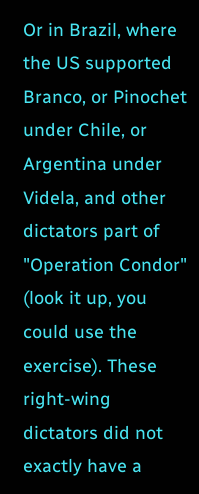Or in Brazil, where the US supported Branco, or Pinochet under Chile, or Argentina under Videla, and other dictators part of "Operation Condor" (look it up, you could use the exercise). These right-wing dictators did not exactly have a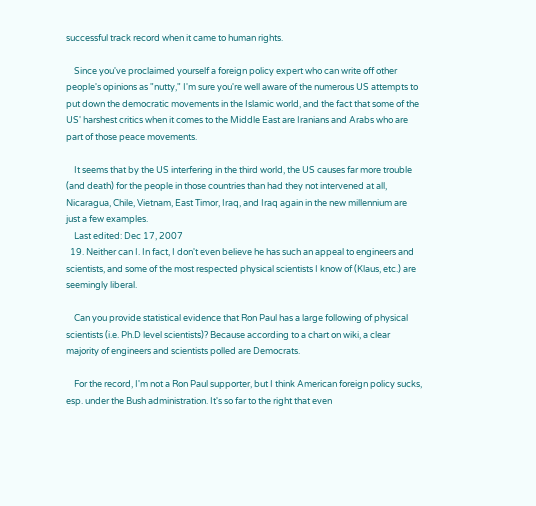successful track record when it came to human rights.

    Since you've proclaimed yourself a foreign policy expert who can write off other people's opinions as "nutty," I'm sure you're well aware of the numerous US attempts to put down the democratic movements in the Islamic world, and the fact that some of the US' harshest critics when it comes to the Middle East are Iranians and Arabs who are part of those peace movements.

    It seems that by the US interfering in the third world, the US causes far more trouble (and death) for the people in those countries than had they not intervened at all, Nicaragua, Chile, Vietnam, East Timor, Iraq, and Iraq again in the new millennium are just a few examples.
    Last edited: Dec 17, 2007
  19. Neither can I. In fact, I don't even believe he has such an appeal to engineers and scientists, and some of the most respected physical scientists I know of (Klaus, etc.) are seemingly liberal.

    Can you provide statistical evidence that Ron Paul has a large following of physical scientists (i.e. Ph.D level scientists)? Because according to a chart on wiki, a clear majority of engineers and scientists polled are Democrats.

    For the record, I'm not a Ron Paul supporter, but I think American foreign policy sucks, esp. under the Bush administration. It's so far to the right that even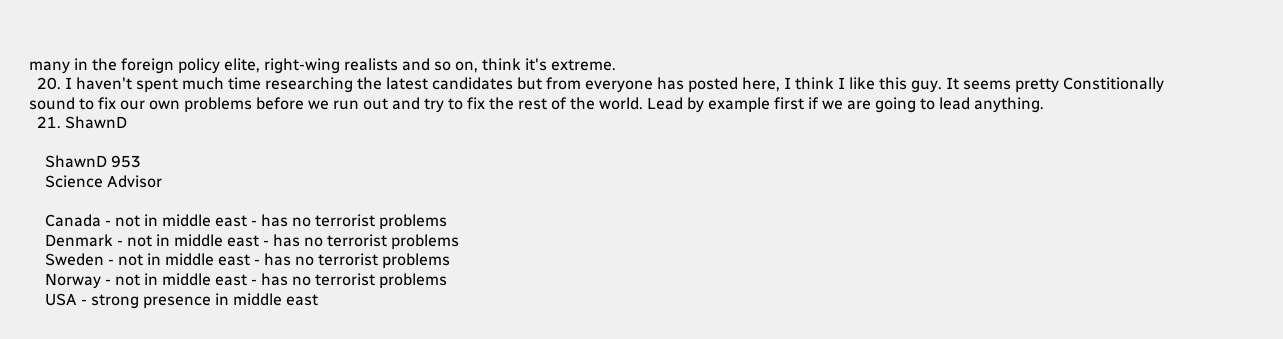many in the foreign policy elite, right-wing realists and so on, think it's extreme.
  20. I haven't spent much time researching the latest candidates but from everyone has posted here, I think I like this guy. It seems pretty Constitionally sound to fix our own problems before we run out and try to fix the rest of the world. Lead by example first if we are going to lead anything.
  21. ShawnD

    ShawnD 953
    Science Advisor

    Canada - not in middle east - has no terrorist problems
    Denmark - not in middle east - has no terrorist problems
    Sweden - not in middle east - has no terrorist problems
    Norway - not in middle east - has no terrorist problems
    USA - strong presence in middle east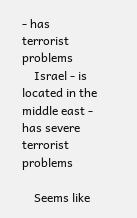- has terrorist problems
    Israel - is located in the middle east - has severe terrorist problems

    Seems like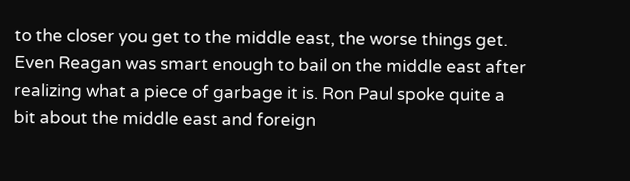to the closer you get to the middle east, the worse things get. Even Reagan was smart enough to bail on the middle east after realizing what a piece of garbage it is. Ron Paul spoke quite a bit about the middle east and foreign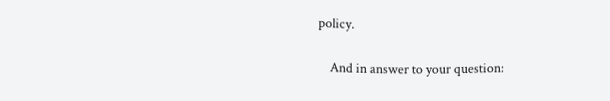policy.

    And in answer to your question: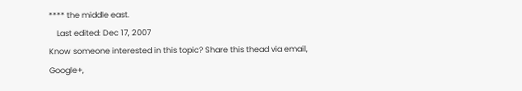**** the middle east.
    Last edited: Dec 17, 2007
Know someone interested in this topic? Share this thead via email, Google+,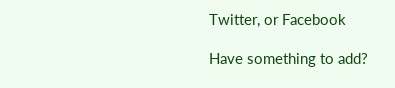Twitter, or Facebook

Have something to add?